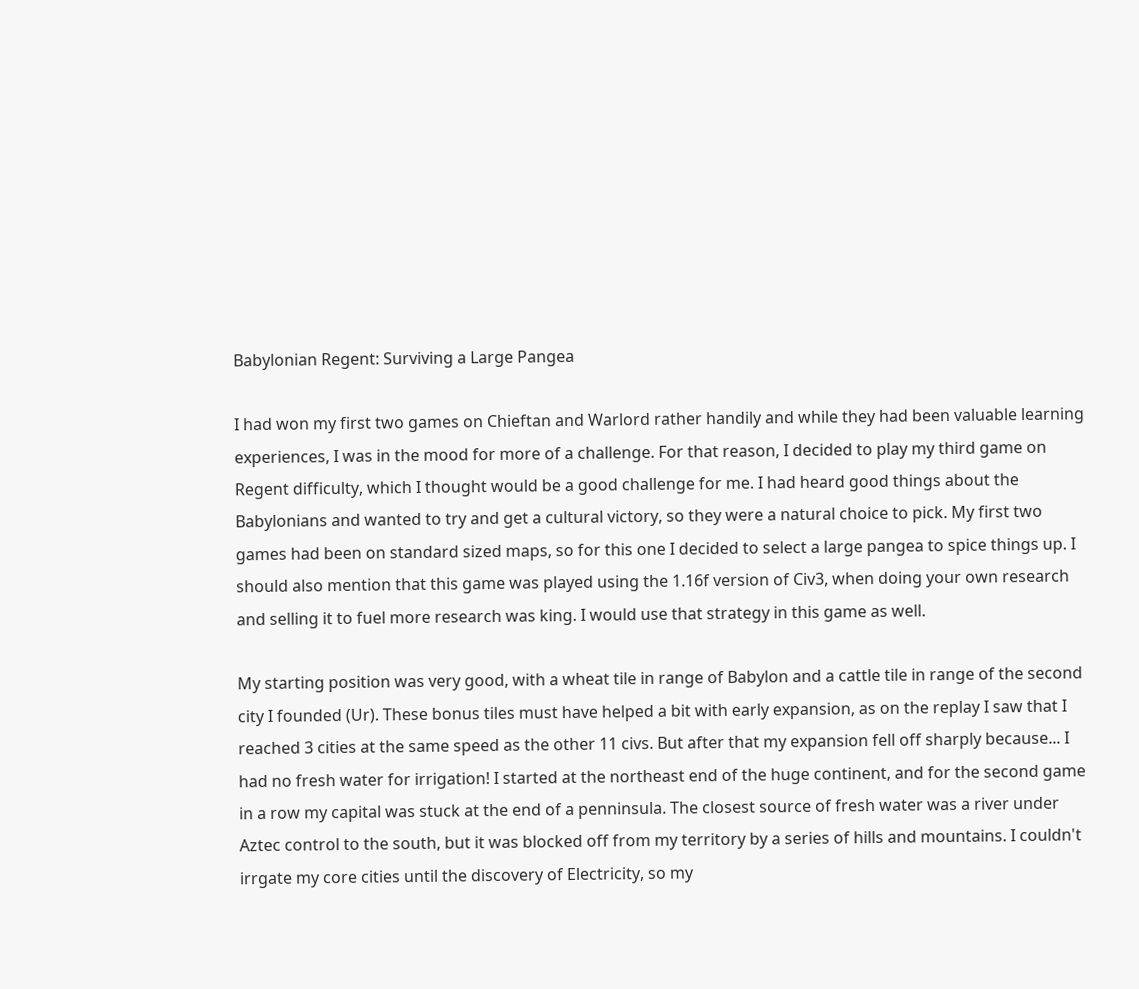Babylonian Regent: Surviving a Large Pangea

I had won my first two games on Chieftan and Warlord rather handily and while they had been valuable learning experiences, I was in the mood for more of a challenge. For that reason, I decided to play my third game on Regent difficulty, which I thought would be a good challenge for me. I had heard good things about the Babylonians and wanted to try and get a cultural victory, so they were a natural choice to pick. My first two games had been on standard sized maps, so for this one I decided to select a large pangea to spice things up. I should also mention that this game was played using the 1.16f version of Civ3, when doing your own research and selling it to fuel more research was king. I would use that strategy in this game as well.

My starting position was very good, with a wheat tile in range of Babylon and a cattle tile in range of the second city I founded (Ur). These bonus tiles must have helped a bit with early expansion, as on the replay I saw that I reached 3 cities at the same speed as the other 11 civs. But after that my expansion fell off sharply because... I had no fresh water for irrigation! I started at the northeast end of the huge continent, and for the second game in a row my capital was stuck at the end of a penninsula. The closest source of fresh water was a river under Aztec control to the south, but it was blocked off from my territory by a series of hills and mountains. I couldn't irrgate my core cities until the discovery of Electricity, so my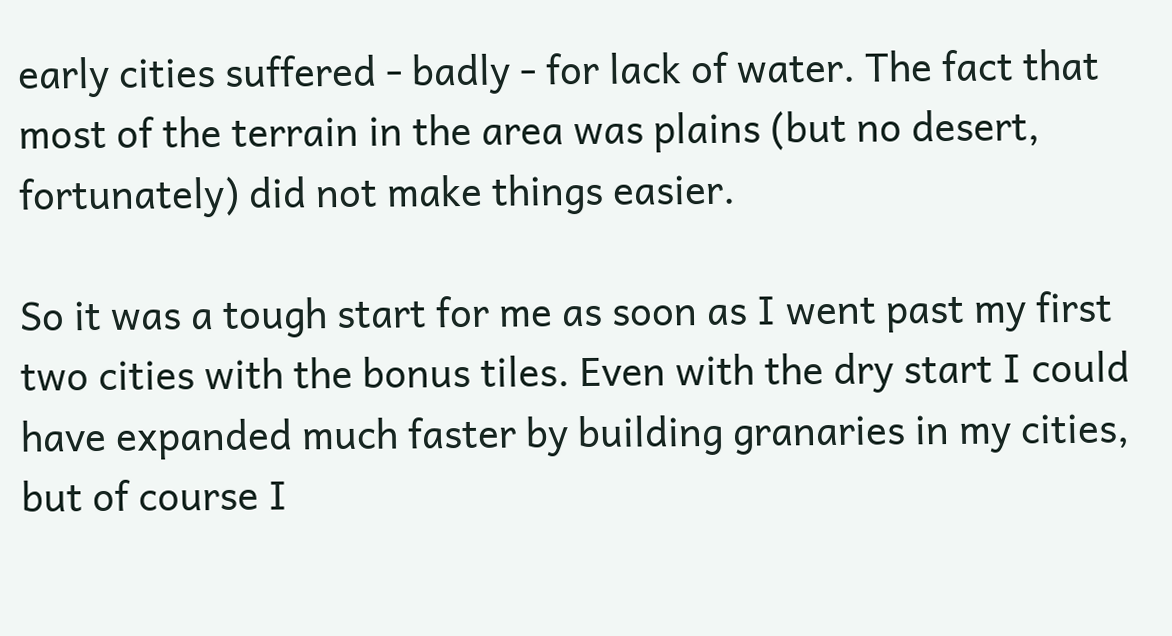early cities suffered - badly - for lack of water. The fact that most of the terrain in the area was plains (but no desert, fortunately) did not make things easier.

So it was a tough start for me as soon as I went past my first two cities with the bonus tiles. Even with the dry start I could have expanded much faster by building granaries in my cities, but of course I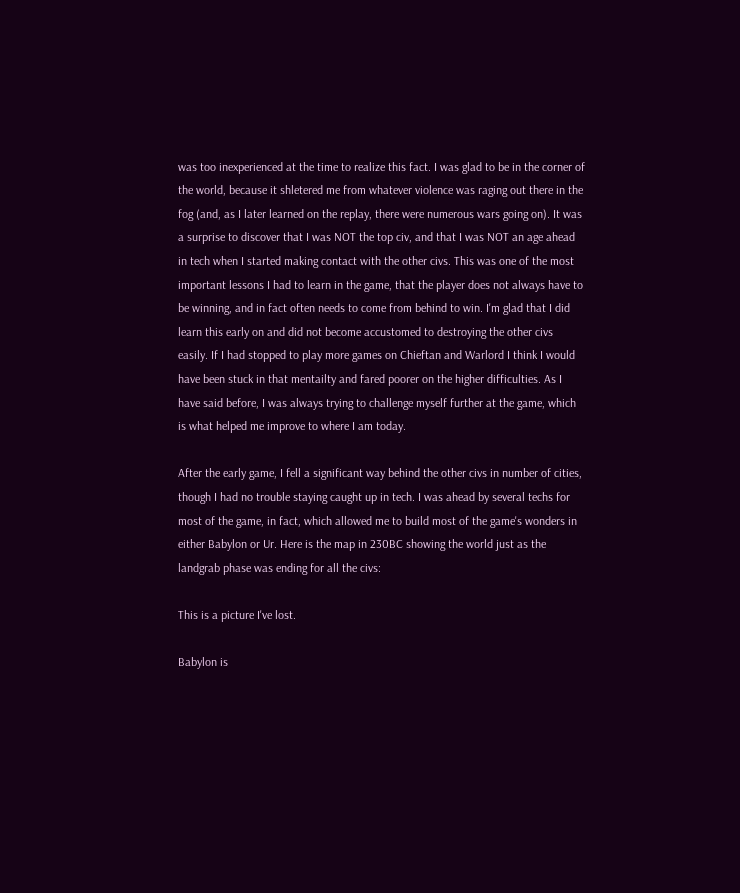was too inexperienced at the time to realize this fact. I was glad to be in the corner of the world, because it shletered me from whatever violence was raging out there in the fog (and, as I later learned on the replay, there were numerous wars going on). It was a surprise to discover that I was NOT the top civ, and that I was NOT an age ahead in tech when I started making contact with the other civs. This was one of the most important lessons I had to learn in the game, that the player does not always have to be winning, and in fact often needs to come from behind to win. I'm glad that I did learn this early on and did not become accustomed to destroying the other civs easily. If I had stopped to play more games on Chieftan and Warlord I think I would have been stuck in that mentailty and fared poorer on the higher difficulties. As I have said before, I was always trying to challenge myself further at the game, which is what helped me improve to where I am today.

After the early game, I fell a significant way behind the other civs in number of cities, though I had no trouble staying caught up in tech. I was ahead by several techs for most of the game, in fact, which allowed me to build most of the game's wonders in either Babylon or Ur. Here is the map in 230BC showing the world just as the landgrab phase was ending for all the civs:

This is a picture I've lost.

Babylon is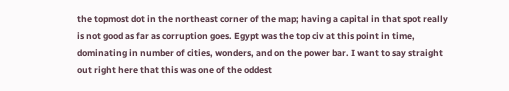the topmost dot in the northeast corner of the map; having a capital in that spot really is not good as far as corruption goes. Egypt was the top civ at this point in time, dominating in number of cities, wonders, and on the power bar. I want to say straight out right here that this was one of the oddest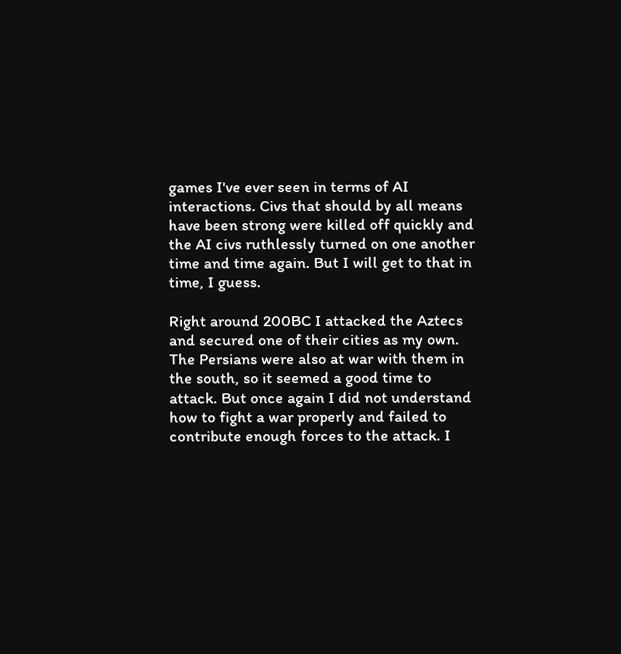games I've ever seen in terms of AI interactions. Civs that should by all means have been strong were killed off quickly and the AI civs ruthlessly turned on one another time and time again. But I will get to that in time, I guess.

Right around 200BC I attacked the Aztecs and secured one of their cities as my own. The Persians were also at war with them in the south, so it seemed a good time to attack. But once again I did not understand how to fight a war properly and failed to contribute enough forces to the attack. I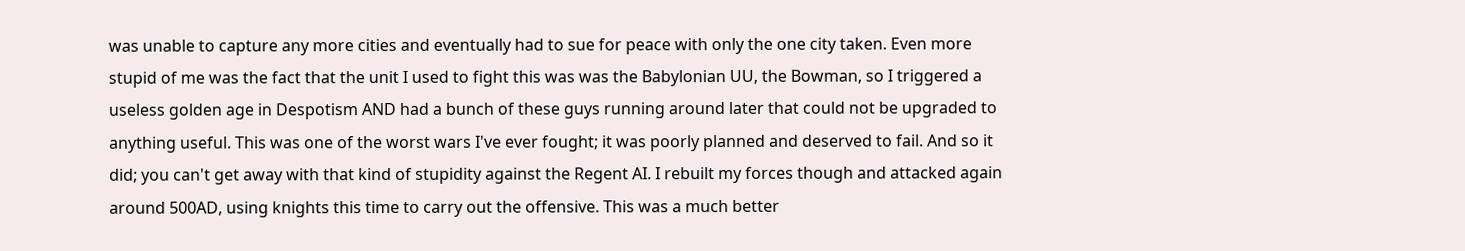was unable to capture any more cities and eventually had to sue for peace with only the one city taken. Even more stupid of me was the fact that the unit I used to fight this was was the Babylonian UU, the Bowman, so I triggered a useless golden age in Despotism AND had a bunch of these guys running around later that could not be upgraded to anything useful. This was one of the worst wars I've ever fought; it was poorly planned and deserved to fail. And so it did; you can't get away with that kind of stupidity against the Regent AI. I rebuilt my forces though and attacked again around 500AD, using knights this time to carry out the offensive. This was a much better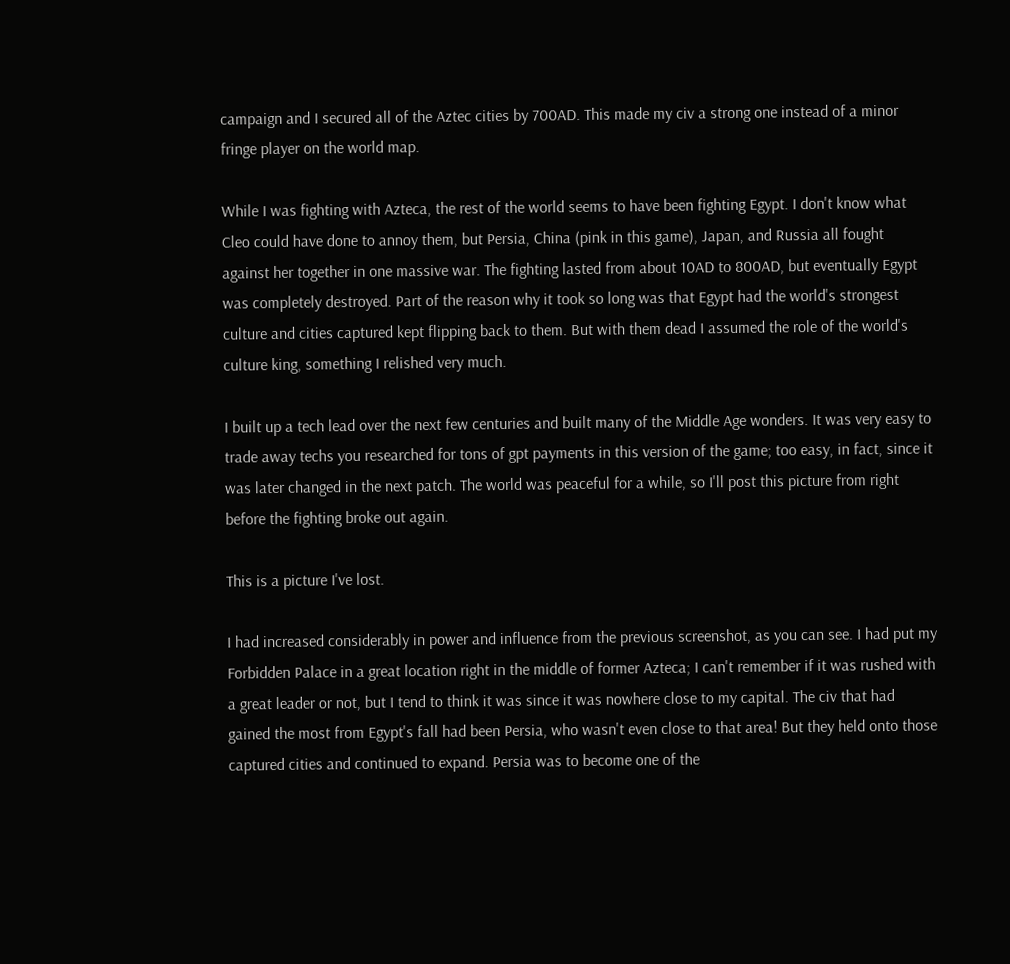campaign and I secured all of the Aztec cities by 700AD. This made my civ a strong one instead of a minor fringe player on the world map.

While I was fighting with Azteca, the rest of the world seems to have been fighting Egypt. I don't know what Cleo could have done to annoy them, but Persia, China (pink in this game), Japan, and Russia all fought against her together in one massive war. The fighting lasted from about 10AD to 800AD, but eventually Egypt was completely destroyed. Part of the reason why it took so long was that Egypt had the world's strongest culture and cities captured kept flipping back to them. But with them dead I assumed the role of the world's culture king, something I relished very much.

I built up a tech lead over the next few centuries and built many of the Middle Age wonders. It was very easy to trade away techs you researched for tons of gpt payments in this version of the game; too easy, in fact, since it was later changed in the next patch. The world was peaceful for a while, so I'll post this picture from right before the fighting broke out again.

This is a picture I've lost.

I had increased considerably in power and influence from the previous screenshot, as you can see. I had put my Forbidden Palace in a great location right in the middle of former Azteca; I can't remember if it was rushed with a great leader or not, but I tend to think it was since it was nowhere close to my capital. The civ that had gained the most from Egypt's fall had been Persia, who wasn't even close to that area! But they held onto those captured cities and continued to expand. Persia was to become one of the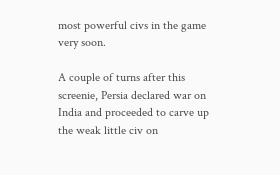most powerful civs in the game very soon.

A couple of turns after this screenie, Persia declared war on India and proceeded to carve up the weak little civ on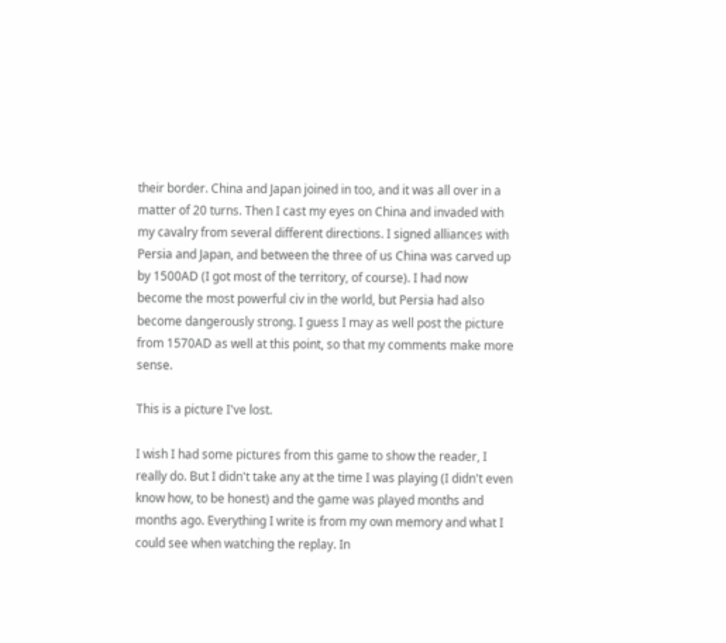their border. China and Japan joined in too, and it was all over in a matter of 20 turns. Then I cast my eyes on China and invaded with my cavalry from several different directions. I signed alliances with Persia and Japan, and between the three of us China was carved up by 1500AD (I got most of the territory, of course). I had now become the most powerful civ in the world, but Persia had also become dangerously strong. I guess I may as well post the picture from 1570AD as well at this point, so that my comments make more sense.

This is a picture I've lost.

I wish I had some pictures from this game to show the reader, I really do. But I didn't take any at the time I was playing (I didn't even know how, to be honest) and the game was played months and months ago. Everything I write is from my own memory and what I could see when watching the replay. In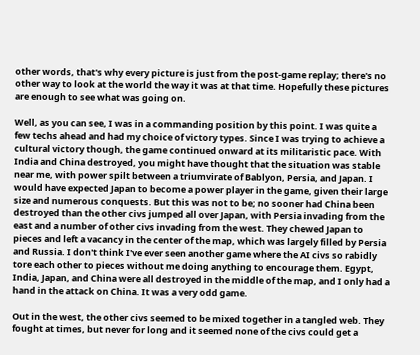other words, that's why every picture is just from the post-game replay; there's no other way to look at the world the way it was at that time. Hopefully these pictures are enough to see what was going on.

Well, as you can see, I was in a commanding position by this point. I was quite a few techs ahead and had my choice of victory types. Since I was trying to achieve a cultural victory though, the game continued onward at its militaristic pace. With India and China destroyed, you might have thought that the situation was stable near me, with power spilt between a triumvirate of Bablyon, Persia, and Japan. I would have expected Japan to become a power player in the game, given their large size and numerous conquests. But this was not to be; no sooner had China been destroyed than the other civs jumped all over Japan, with Persia invading from the east and a number of other civs invading from the west. They chewed Japan to pieces and left a vacancy in the center of the map, which was largely filled by Persia and Russia. I don't think I've ever seen another game where the AI civs so rabidly tore each other to pieces without me doing anything to encourage them. Egypt, India, Japan, and China were all destroyed in the middle of the map, and I only had a hand in the attack on China. It was a very odd game.

Out in the west, the other civs seemed to be mixed together in a tangled web. They fought at times, but never for long and it seemed none of the civs could get a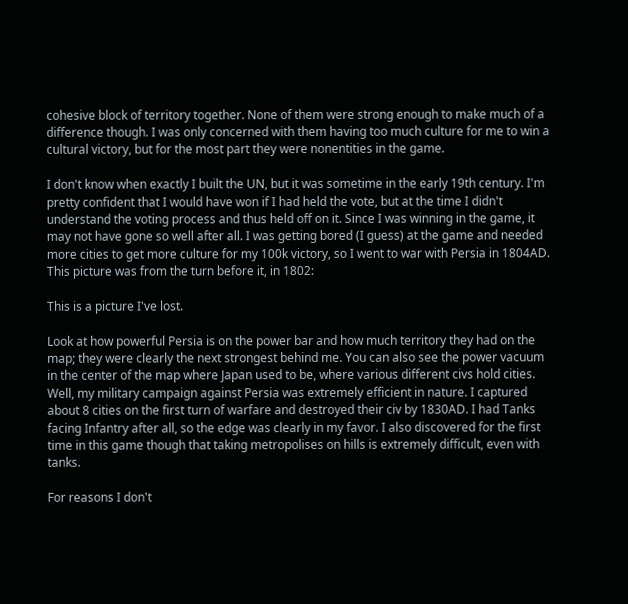cohesive block of territory together. None of them were strong enough to make much of a difference though. I was only concerned with them having too much culture for me to win a cultural victory, but for the most part they were nonentities in the game.

I don't know when exactly I built the UN, but it was sometime in the early 19th century. I'm pretty confident that I would have won if I had held the vote, but at the time I didn't understand the voting process and thus held off on it. Since I was winning in the game, it may not have gone so well after all. I was getting bored (I guess) at the game and needed more cities to get more culture for my 100k victory, so I went to war with Persia in 1804AD. This picture was from the turn before it, in 1802:

This is a picture I've lost.

Look at how powerful Persia is on the power bar and how much territory they had on the map; they were clearly the next strongest behind me. You can also see the power vacuum in the center of the map where Japan used to be, where various different civs hold cities. Well, my military campaign against Persia was extremely efficient in nature. I captured about 8 cities on the first turn of warfare and destroyed their civ by 1830AD. I had Tanks facing Infantry after all, so the edge was clearly in my favor. I also discovered for the first time in this game though that taking metropolises on hills is extremely difficult, even with tanks.

For reasons I don't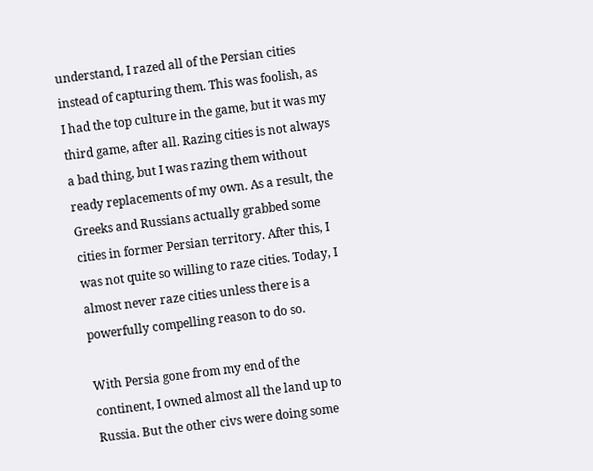understand, I razed all of the Persian cities instead of capturing them. This was foolish, as I had the top culture in the game, but it was my third game, after all. Razing cities is not always a bad thing, but I was razing them without ready replacements of my own. As a result, the Greeks and Russians actually grabbed some cities in former Persian territory. After this, I was not quite so willing to raze cities. Today, I almost never raze cities unless there is a powerfully compelling reason to do so.

With Persia gone from my end of the continent, I owned almost all the land up to Russia. But the other civs were doing some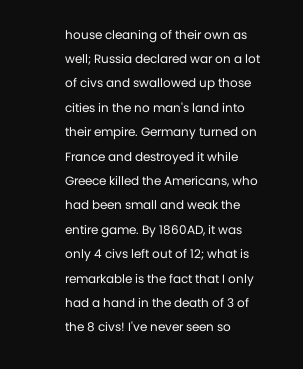house cleaning of their own as well; Russia declared war on a lot of civs and swallowed up those cities in the no man's land into their empire. Germany turned on France and destroyed it while Greece killed the Americans, who had been small and weak the entire game. By 1860AD, it was only 4 civs left out of 12; what is remarkable is the fact that I only had a hand in the death of 3 of the 8 civs! I've never seen so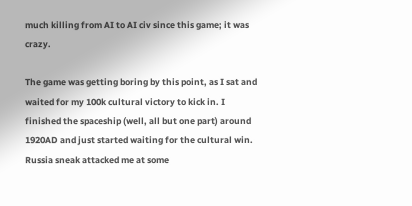much killing from AI to AI civ since this game; it was crazy.

The game was getting boring by this point, as I sat and waited for my 100k cultural victory to kick in. I finished the spaceship (well, all but one part) around 1920AD and just started waiting for the cultural win. Russia sneak attacked me at some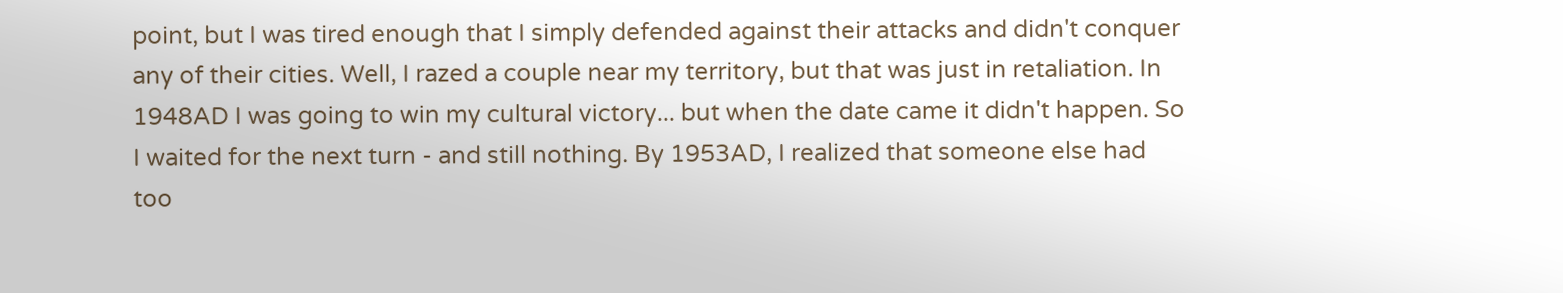point, but I was tired enough that I simply defended against their attacks and didn't conquer any of their cities. Well, I razed a couple near my territory, but that was just in retaliation. In 1948AD I was going to win my cultural victory... but when the date came it didn't happen. So I waited for the next turn - and still nothing. By 1953AD, I realized that someone else had too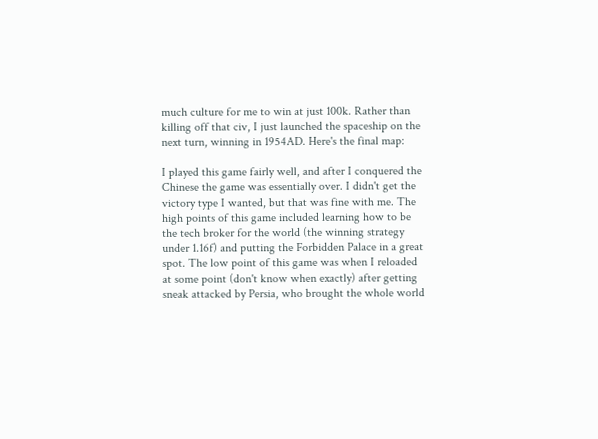much culture for me to win at just 100k. Rather than killing off that civ, I just launched the spaceship on the next turn, winning in 1954AD. Here's the final map:

I played this game fairly well, and after I conquered the Chinese the game was essentially over. I didn't get the victory type I wanted, but that was fine with me. The high points of this game included learning how to be the tech broker for the world (the winning strategy under 1.16f) and putting the Forbidden Palace in a great spot. The low point of this game was when I reloaded at some point (don't know when exactly) after getting sneak attacked by Persia, who brought the whole world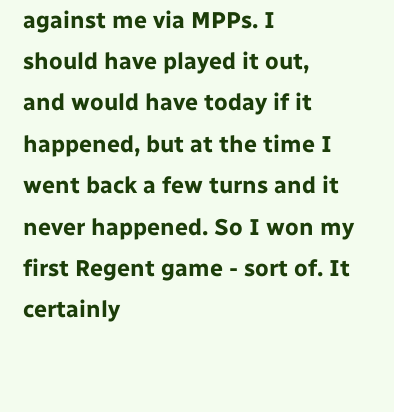against me via MPPs. I should have played it out, and would have today if it happened, but at the time I went back a few turns and it never happened. So I won my first Regent game - sort of. It certainly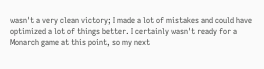wasn't a very clean victory; I made a lot of mistakes and could have optimized a lot of things better. I certainly wasn't ready for a Monarch game at this point, so my next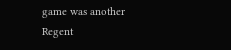game was another Regent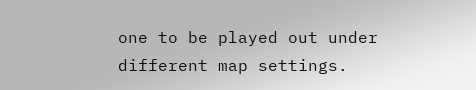one to be played out under different map settings.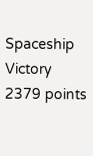Spaceship Victory
2379 points